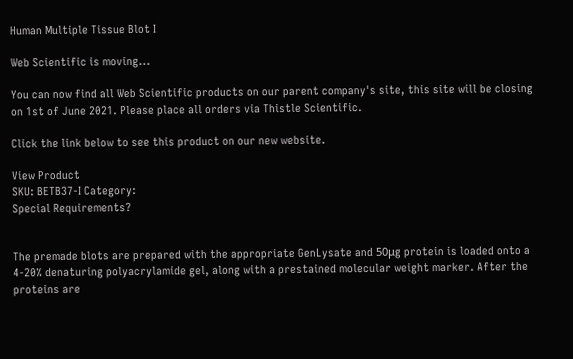Human Multiple Tissue Blot I

Web Scientific is moving...

You can now find all Web Scientific products on our parent company's site, this site will be closing on 1st of June 2021. Please place all orders via Thistle Scientific.

Click the link below to see this product on our new website.

View Product
SKU: BETB37-I Category:
Special Requirements?


The premade blots are prepared with the appropriate GenLysate and 50μg protein is loaded onto a 4-20% denaturing polyacrylamide gel, along with a prestained molecular weight marker. After the proteins are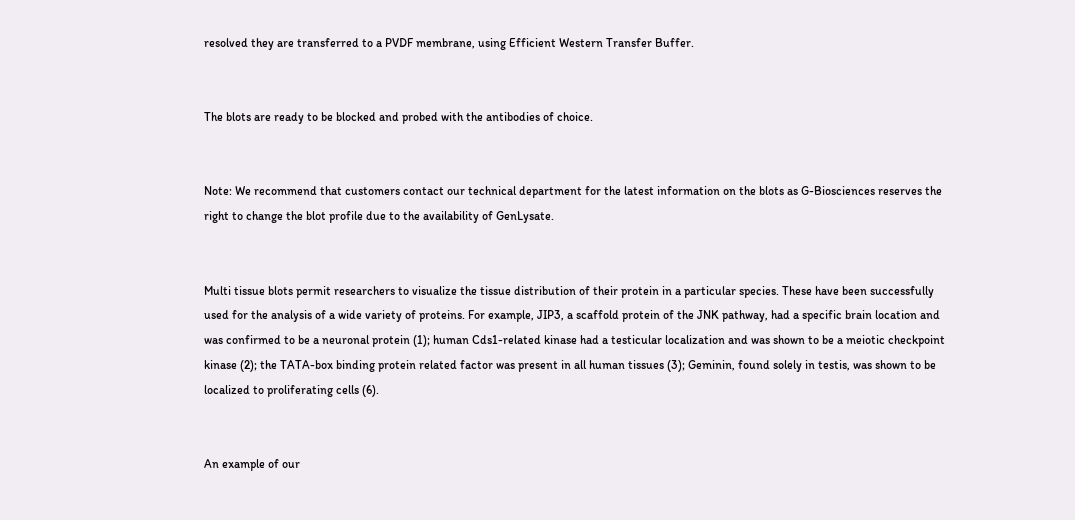resolved they are transferred to a PVDF membrane, using Efficient Western Transfer Buffer.


The blots are ready to be blocked and probed with the antibodies of choice.


Note: We recommend that customers contact our technical department for the latest information on the blots as G-Biosciences reserves the right to change the blot profile due to the availability of GenLysate.


Multi tissue blots permit researchers to visualize the tissue distribution of their protein in a particular species. These have been successfully used for the analysis of a wide variety of proteins. For example, JIP3, a scaffold protein of the JNK pathway, had a specific brain location and was confirmed to be a neuronal protein (1); human Cds1-related kinase had a testicular localization and was shown to be a meiotic checkpoint kinase (2); the TATA-box binding protein related factor was present in all human tissues (3); Geminin, found solely in testis, was shown to be localized to proliferating cells (6).


An example of our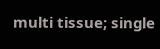multi tissue; single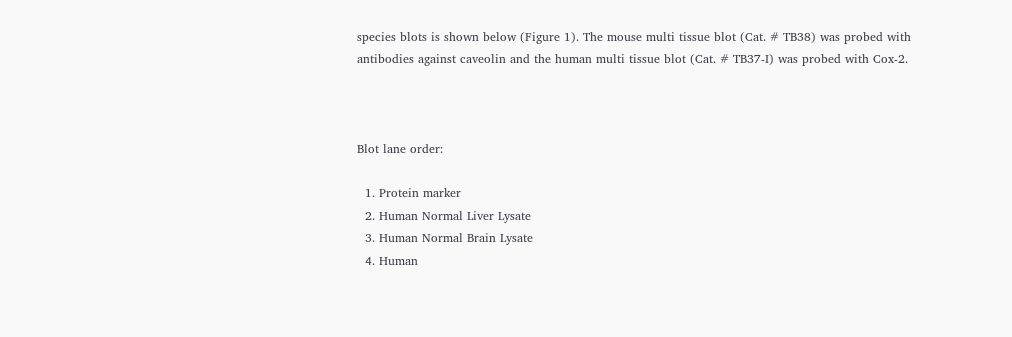species blots is shown below (Figure 1). The mouse multi tissue blot (Cat. # TB38) was probed with antibodies against caveolin and the human multi tissue blot (Cat. # TB37-I) was probed with Cox-2.



Blot lane order:

  1. Protein marker
  2. Human Normal Liver Lysate
  3. Human Normal Brain Lysate
  4. Human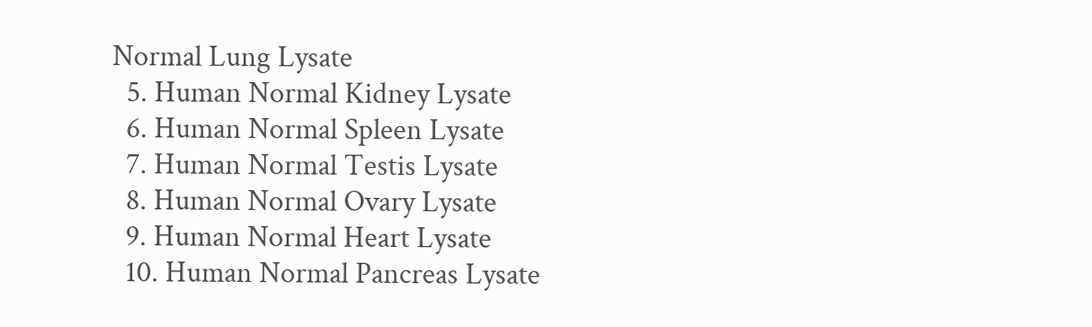Normal Lung Lysate
  5. Human Normal Kidney Lysate
  6. Human Normal Spleen Lysate
  7. Human Normal Testis Lysate
  8. Human Normal Ovary Lysate
  9. Human Normal Heart Lysate
  10. Human Normal Pancreas Lysate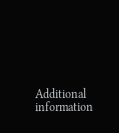Additional information